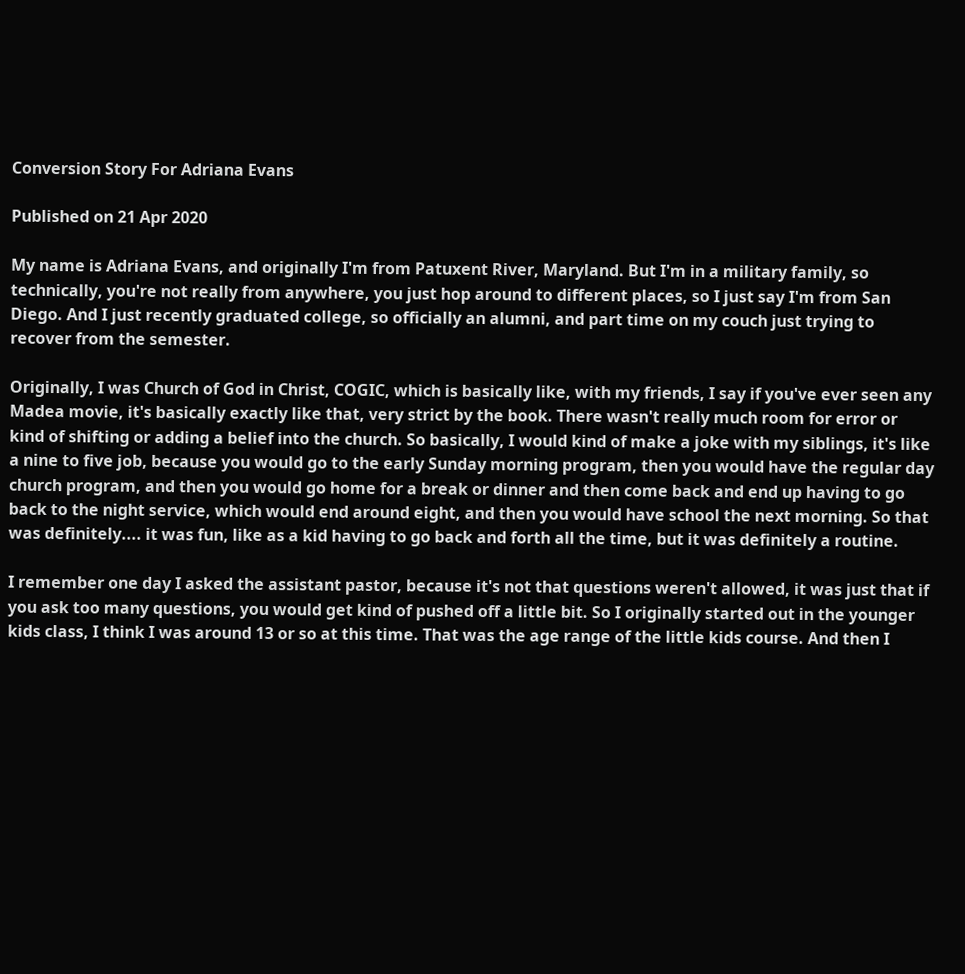Conversion Story For Adriana Evans

Published on 21 Apr 2020

My name is Adriana Evans, and originally I'm from Patuxent River, Maryland. But I'm in a military family, so technically, you're not really from anywhere, you just hop around to different places, so I just say I'm from San Diego. And I just recently graduated college, so officially an alumni, and part time on my couch just trying to recover from the semester.

Originally, I was Church of God in Christ, COGIC, which is basically like, with my friends, I say if you've ever seen any Madea movie, it's basically exactly like that, very strict by the book. There wasn't really much room for error or kind of shifting or adding a belief into the church. So basically, I would kind of make a joke with my siblings, it's like a nine to five job, because you would go to the early Sunday morning program, then you would have the regular day church program, and then you would go home for a break or dinner and then come back and end up having to go back to the night service, which would end around eight, and then you would have school the next morning. So that was definitely.... it was fun, like as a kid having to go back and forth all the time, but it was definitely a routine.

I remember one day I asked the assistant pastor, because it's not that questions weren't allowed, it was just that if you ask too many questions, you would get kind of pushed off a little bit. So I originally started out in the younger kids class, I think I was around 13 or so at this time. That was the age range of the little kids course. And then I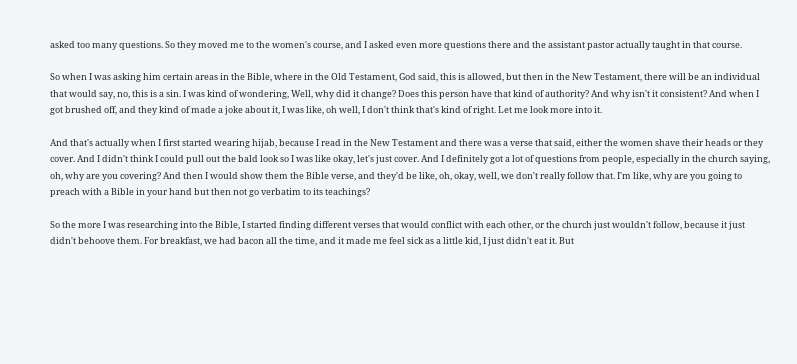asked too many questions. So they moved me to the women's course, and I asked even more questions there and the assistant pastor actually taught in that course.

So when I was asking him certain areas in the Bible, where in the Old Testament, God said, this is allowed, but then in the New Testament, there will be an individual that would say, no, this is a sin. I was kind of wondering, Well, why did it change? Does this person have that kind of authority? And why isn't it consistent? And when I got brushed off, and they kind of made a joke about it, I was like, oh well, I don't think that's kind of right. Let me look more into it.

And that's actually when I first started wearing hijab, because I read in the New Testament and there was a verse that said, either the women shave their heads or they cover. And I didn't think I could pull out the bald look so I was like okay, let's just cover. And I definitely got a lot of questions from people, especially in the church saying, oh, why are you covering? And then I would show them the Bible verse, and they'd be like, oh, okay, well, we don't really follow that. I'm like, why are you going to preach with a Bible in your hand but then not go verbatim to its teachings?

So the more I was researching into the Bible, I started finding different verses that would conflict with each other, or the church just wouldn't follow, because it just didn't behoove them. For breakfast, we had bacon all the time, and it made me feel sick as a little kid, I just didn't eat it. But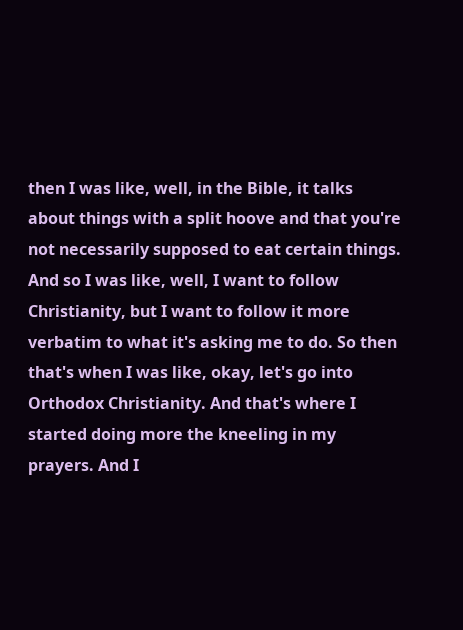then I was like, well, in the Bible, it talks about things with a split hoove and that you're not necessarily supposed to eat certain things. And so I was like, well, I want to follow Christianity, but I want to follow it more verbatim to what it's asking me to do. So then that's when I was like, okay, let's go into Orthodox Christianity. And that's where I started doing more the kneeling in my prayers. And I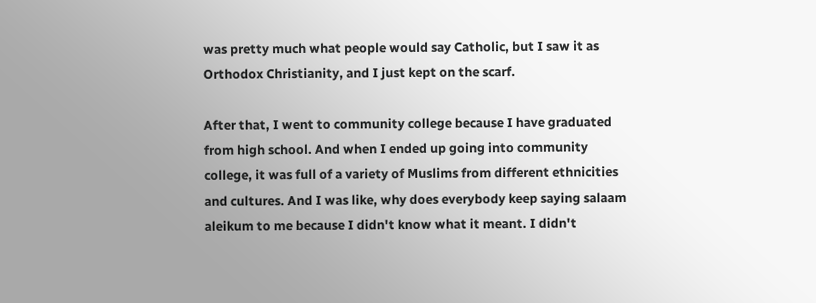was pretty much what people would say Catholic, but I saw it as Orthodox Christianity, and I just kept on the scarf.

After that, I went to community college because I have graduated from high school. And when I ended up going into community college, it was full of a variety of Muslims from different ethnicities and cultures. And I was like, why does everybody keep saying salaam aleikum to me because I didn't know what it meant. I didn't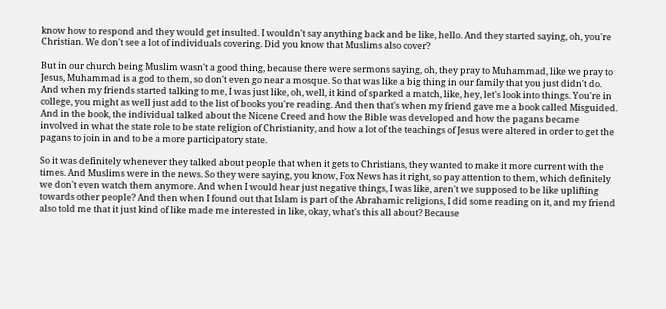know how to respond and they would get insulted. I wouldn't say anything back and be like, hello. And they started saying, oh, you're Christian. We don't see a lot of individuals covering. Did you know that Muslims also cover?

But in our church being Muslim wasn't a good thing, because there were sermons saying, oh, they pray to Muhammad, like we pray to Jesus, Muhammad is a god to them, so don't even go near a mosque. So that was like a big thing in our family that you just didn't do. And when my friends started talking to me, I was just like, oh, well, it kind of sparked a match, like, hey, let's look into things. You're in college, you might as well just add to the list of books you're reading. And then that's when my friend gave me a book called Misguided. And in the book, the individual talked about the Nicene Creed and how the Bible was developed and how the pagans became involved in what the state role to be state religion of Christianity, and how a lot of the teachings of Jesus were altered in order to get the pagans to join in and to be a more participatory state.

So it was definitely whenever they talked about people that when it gets to Christians, they wanted to make it more current with the times. And Muslims were in the news. So they were saying, you know, Fox News has it right, so pay attention to them, which definitely we don't even watch them anymore. And when I would hear just negative things, I was like, aren't we supposed to be like uplifting towards other people? And then when I found out that Islam is part of the Abrahamic religions, I did some reading on it, and my friend also told me that it just kind of like made me interested in like, okay, what's this all about? Because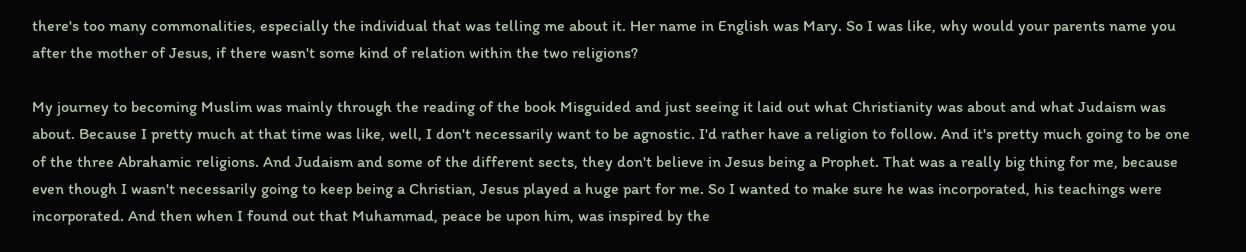there's too many commonalities, especially the individual that was telling me about it. Her name in English was Mary. So I was like, why would your parents name you after the mother of Jesus, if there wasn't some kind of relation within the two religions?

My journey to becoming Muslim was mainly through the reading of the book Misguided and just seeing it laid out what Christianity was about and what Judaism was about. Because I pretty much at that time was like, well, I don't necessarily want to be agnostic. I'd rather have a religion to follow. And it's pretty much going to be one of the three Abrahamic religions. And Judaism and some of the different sects, they don't believe in Jesus being a Prophet. That was a really big thing for me, because even though I wasn't necessarily going to keep being a Christian, Jesus played a huge part for me. So I wanted to make sure he was incorporated, his teachings were incorporated. And then when I found out that Muhammad, peace be upon him, was inspired by the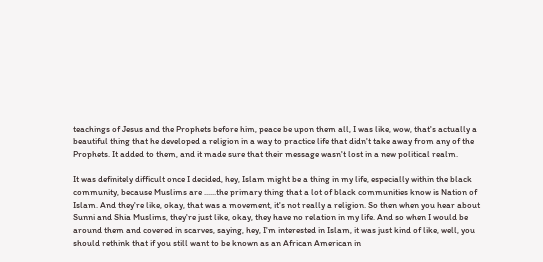teachings of Jesus and the Prophets before him, peace be upon them all, I was like, wow, that's actually a beautiful thing that he developed a religion in a way to practice life that didn't take away from any of the Prophets. It added to them, and it made sure that their message wasn't lost in a new political realm.

It was definitely difficult once I decided, hey, Islam might be a thing in my life, especially within the black community, because Muslims are ......the primary thing that a lot of black communities know is Nation of Islam. And they're like, okay, that was a movement, it's not really a religion. So then when you hear about Sunni and Shia Muslims, they're just like, okay, they have no relation in my life. And so when I would be around them and covered in scarves, saying, hey, I'm interested in Islam, it was just kind of like, well, you should rethink that if you still want to be known as an African American in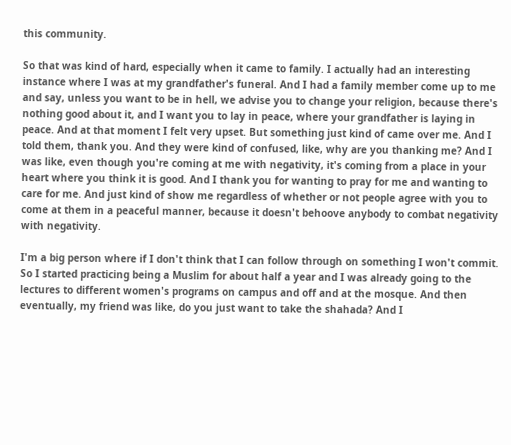this community.

So that was kind of hard, especially when it came to family. I actually had an interesting instance where I was at my grandfather's funeral. And I had a family member come up to me and say, unless you want to be in hell, we advise you to change your religion, because there's nothing good about it, and I want you to lay in peace, where your grandfather is laying in peace. And at that moment I felt very upset. But something just kind of came over me. And I told them, thank you. And they were kind of confused, like, why are you thanking me? And I was like, even though you're coming at me with negativity, it's coming from a place in your heart where you think it is good. And I thank you for wanting to pray for me and wanting to care for me. And just kind of show me regardless of whether or not people agree with you to come at them in a peaceful manner, because it doesn't behoove anybody to combat negativity with negativity.

I'm a big person where if I don't think that I can follow through on something I won't commit. So I started practicing being a Muslim for about half a year and I was already going to the lectures to different women's programs on campus and off and at the mosque. And then eventually, my friend was like, do you just want to take the shahada? And I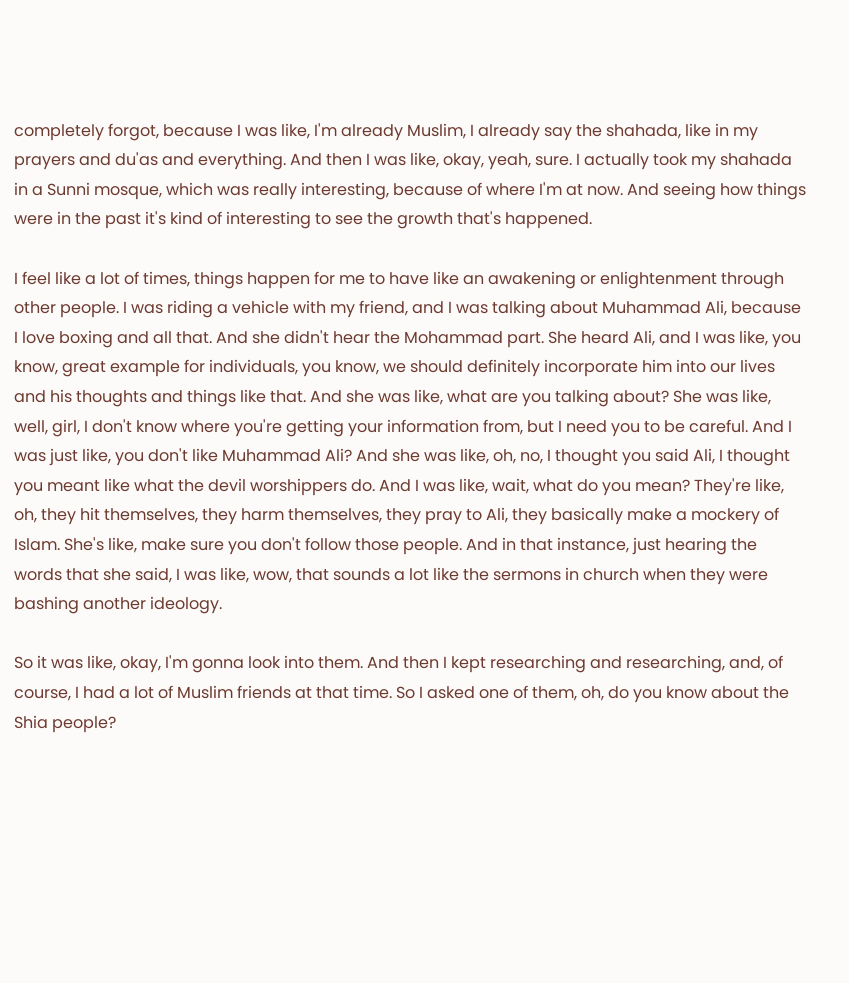completely forgot, because I was like, I'm already Muslim, I already say the shahada, like in my prayers and du'as and everything. And then I was like, okay, yeah, sure. I actually took my shahada in a Sunni mosque, which was really interesting, because of where I'm at now. And seeing how things were in the past it's kind of interesting to see the growth that's happened.

I feel like a lot of times, things happen for me to have like an awakening or enlightenment through other people. I was riding a vehicle with my friend, and I was talking about Muhammad Ali, because I love boxing and all that. And she didn't hear the Mohammad part. She heard Ali, and I was like, you know, great example for individuals, you know, we should definitely incorporate him into our lives and his thoughts and things like that. And she was like, what are you talking about? She was like, well, girl, I don't know where you're getting your information from, but I need you to be careful. And I was just like, you don't like Muhammad Ali? And she was like, oh, no, I thought you said Ali, I thought you meant like what the devil worshippers do. And I was like, wait, what do you mean? They're like, oh, they hit themselves, they harm themselves, they pray to Ali, they basically make a mockery of Islam. She's like, make sure you don't follow those people. And in that instance, just hearing the words that she said, I was like, wow, that sounds a lot like the sermons in church when they were bashing another ideology.

So it was like, okay, I'm gonna look into them. And then I kept researching and researching, and, of course, I had a lot of Muslim friends at that time. So I asked one of them, oh, do you know about the Shia people?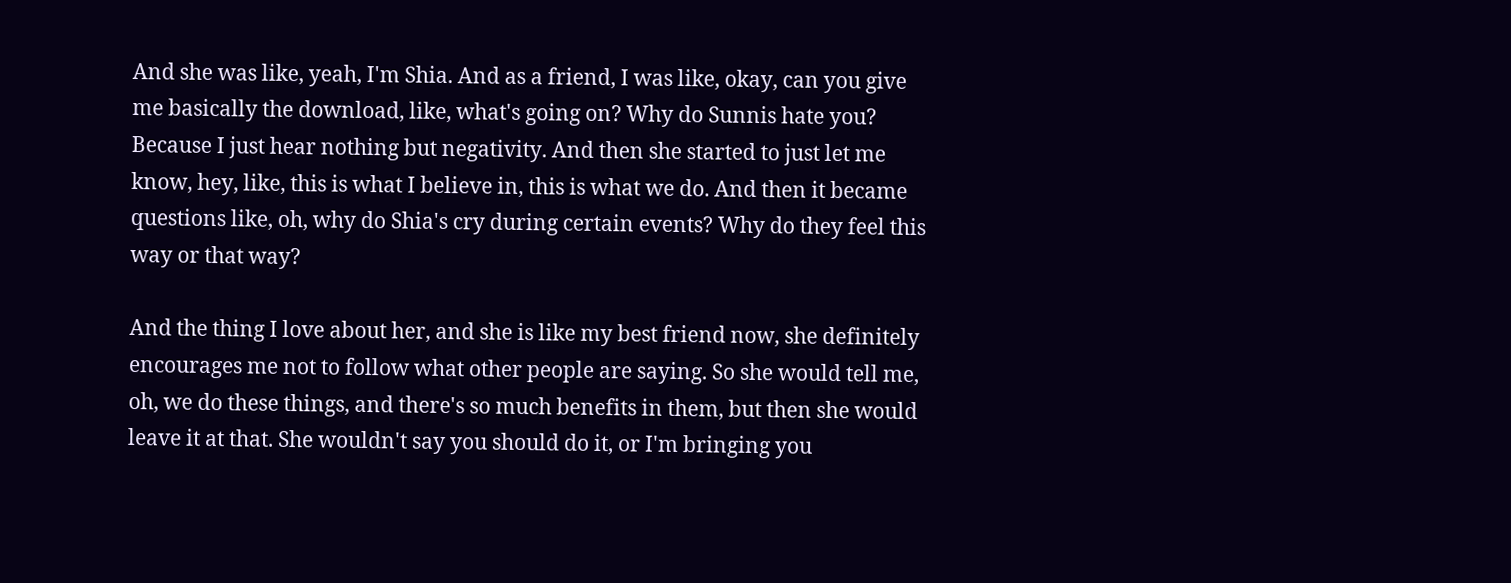And she was like, yeah, I'm Shia. And as a friend, I was like, okay, can you give me basically the download, like, what's going on? Why do Sunnis hate you? Because I just hear nothing but negativity. And then she started to just let me know, hey, like, this is what I believe in, this is what we do. And then it became questions like, oh, why do Shia's cry during certain events? Why do they feel this way or that way?

And the thing I love about her, and she is like my best friend now, she definitely encourages me not to follow what other people are saying. So she would tell me, oh, we do these things, and there's so much benefits in them, but then she would leave it at that. She wouldn't say you should do it, or I'm bringing you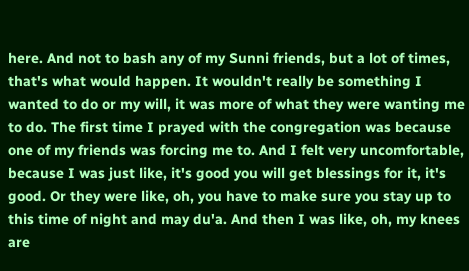here. And not to bash any of my Sunni friends, but a lot of times, that's what would happen. It wouldn't really be something I wanted to do or my will, it was more of what they were wanting me to do. The first time I prayed with the congregation was because one of my friends was forcing me to. And I felt very uncomfortable, because I was just like, it's good you will get blessings for it, it's good. Or they were like, oh, you have to make sure you stay up to this time of night and may du'a. And then I was like, oh, my knees are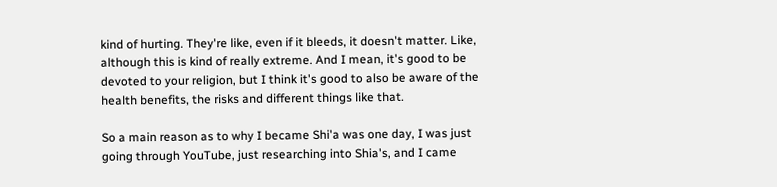kind of hurting. They're like, even if it bleeds, it doesn't matter. Like, although this is kind of really extreme. And I mean, it's good to be devoted to your religion, but I think it's good to also be aware of the health benefits, the risks and different things like that.

So a main reason as to why I became Shi'a was one day, I was just going through YouTube, just researching into Shia's, and I came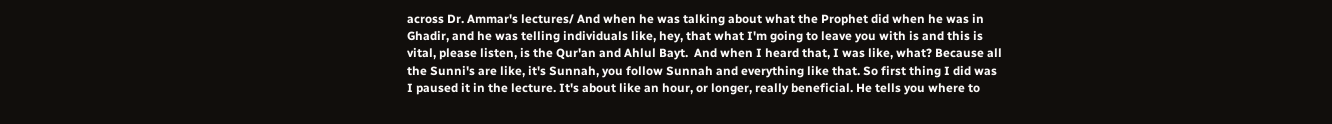across Dr. Ammar's lectures/ And when he was talking about what the Prophet did when he was in Ghadir, and he was telling individuals like, hey, that what I'm going to leave you with is and this is vital, please listen, is the Qur'an and Ahlul Bayt.  And when I heard that, I was like, what? Because all the Sunni's are like, it's Sunnah, you follow Sunnah and everything like that. So first thing I did was I paused it in the lecture. It's about like an hour, or longer, really beneficial. He tells you where to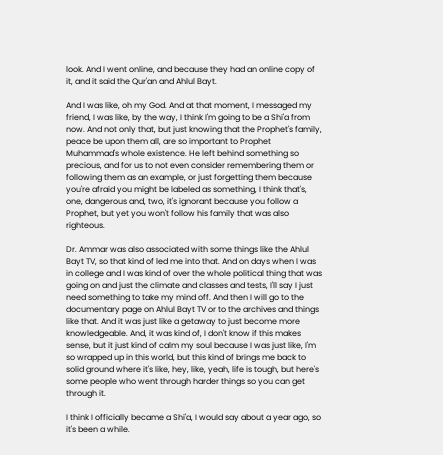look. And I went online, and because they had an online copy of it, and it said the Qur'an and Ahlul Bayt.

And I was like, oh my God. And at that moment, I messaged my friend, I was like, by the way, I think I'm going to be a Shi'a from now. And not only that, but just knowing that the Prophet's family, peace be upon them all, are so important to Prophet Muhammad's whole existence. He left behind something so precious, and for us to not even consider remembering them or following them as an example, or just forgetting them because you're afraid you might be labeled as something, I think that's, one, dangerous and, two, it's ignorant because you follow a Prophet, but yet you won't follow his family that was also righteous.

Dr. Ammar was also associated with some things like the Ahlul Bayt TV, so that kind of led me into that. And on days when I was in college and I was kind of over the whole political thing that was going on and just the climate and classes and tests, I'll say I just need something to take my mind off. And then I will go to the documentary page on Ahlul Bayt TV or to the archives and things like that. And it was just like a getaway to just become more knowledgeable. And, it was kind of, I don't know if this makes sense, but it just kind of calm my soul because I was just like, I'm so wrapped up in this world, but this kind of brings me back to solid ground where it's like, hey, like, yeah, life is tough, but here's some people who went through harder things so you can get through it.

I think I officially became a Shi'a, I would say about a year ago, so it's been a while.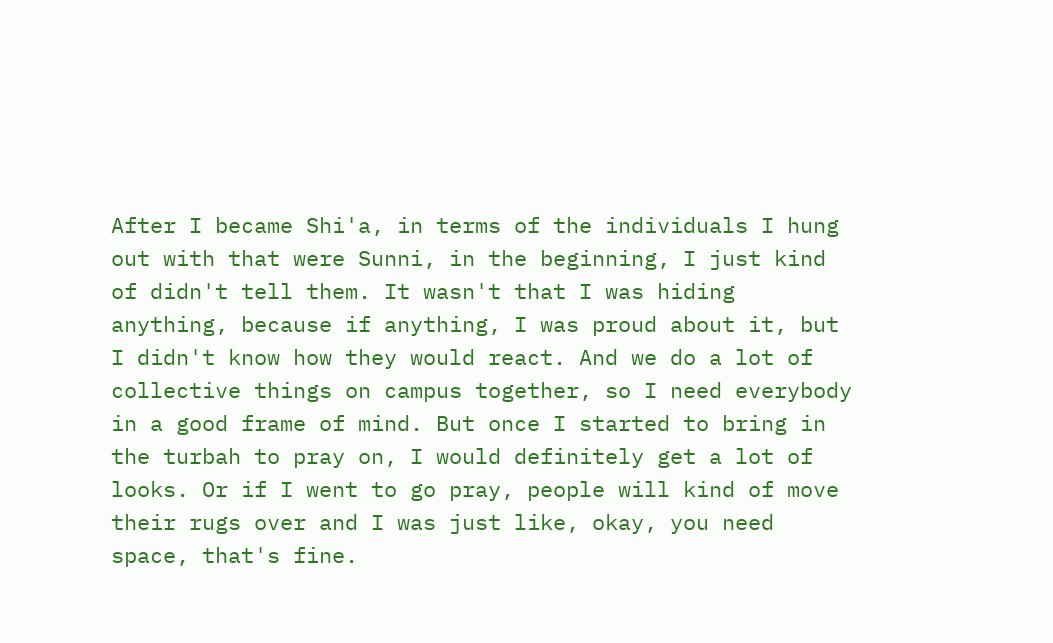After I became Shi'a, in terms of the individuals I hung out with that were Sunni, in the beginning, I just kind of didn't tell them. It wasn't that I was hiding anything, because if anything, I was proud about it, but I didn't know how they would react. And we do a lot of collective things on campus together, so I need everybody in a good frame of mind. But once I started to bring in the turbah to pray on, I would definitely get a lot of looks. Or if I went to go pray, people will kind of move their rugs over and I was just like, okay, you need space, that's fine.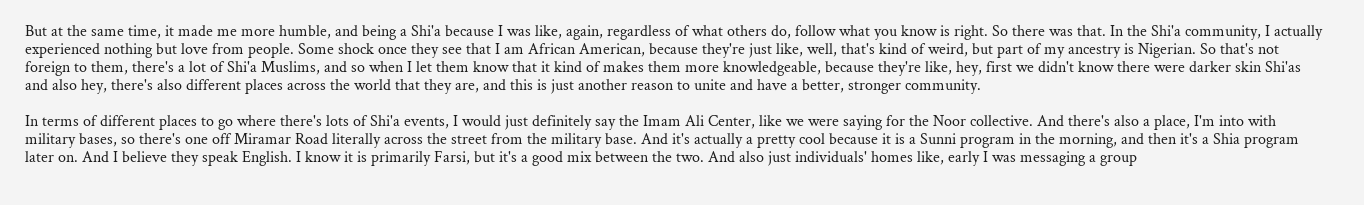But at the same time, it made me more humble, and being a Shi'a because I was like, again, regardless of what others do, follow what you know is right. So there was that. In the Shi'a community, I actually experienced nothing but love from people. Some shock once they see that I am African American, because they're just like, well, that's kind of weird, but part of my ancestry is Nigerian. So that's not foreign to them, there's a lot of Shi'a Muslims, and so when I let them know that it kind of makes them more knowledgeable, because they're like, hey, first we didn't know there were darker skin Shi'as and also hey, there's also different places across the world that they are, and this is just another reason to unite and have a better, stronger community.

In terms of different places to go where there's lots of Shi'a events, I would just definitely say the Imam Ali Center, like we were saying for the Noor collective. And there's also a place, I'm into with military bases, so there's one off Miramar Road literally across the street from the military base. And it's actually a pretty cool because it is a Sunni program in the morning, and then it's a Shia program later on. And I believe they speak English. I know it is primarily Farsi, but it's a good mix between the two. And also just individuals' homes like, early I was messaging a group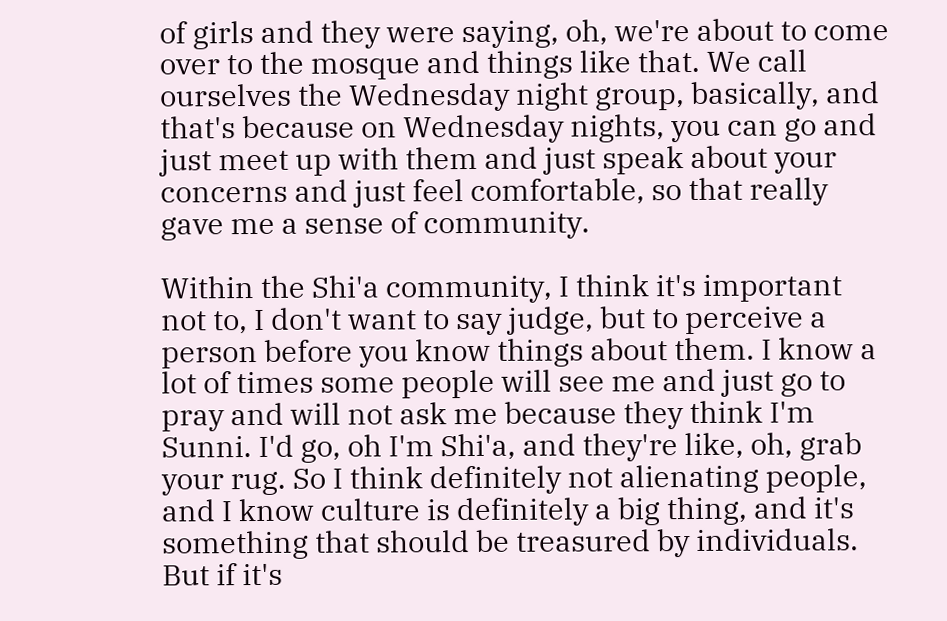of girls and they were saying, oh, we're about to come over to the mosque and things like that. We call ourselves the Wednesday night group, basically, and that's because on Wednesday nights, you can go and just meet up with them and just speak about your concerns and just feel comfortable, so that really gave me a sense of community.

Within the Shi'a community, I think it's important not to, I don't want to say judge, but to perceive a person before you know things about them. I know a lot of times some people will see me and just go to pray and will not ask me because they think I'm Sunni. I'd go, oh I'm Shi'a, and they're like, oh, grab your rug. So I think definitely not alienating people, and I know culture is definitely a big thing, and it's something that should be treasured by individuals. But if it's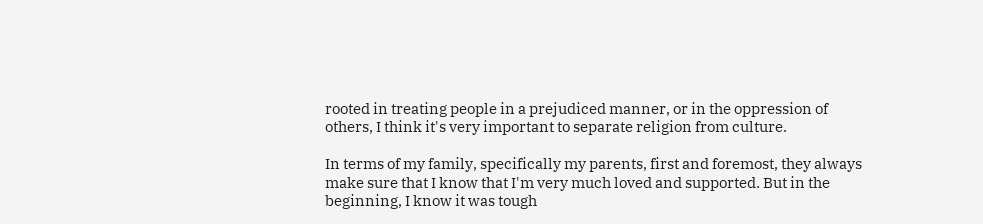rooted in treating people in a prejudiced manner, or in the oppression of others, I think it's very important to separate religion from culture.

In terms of my family, specifically my parents, first and foremost, they always make sure that I know that I'm very much loved and supported. But in the beginning, I know it was tough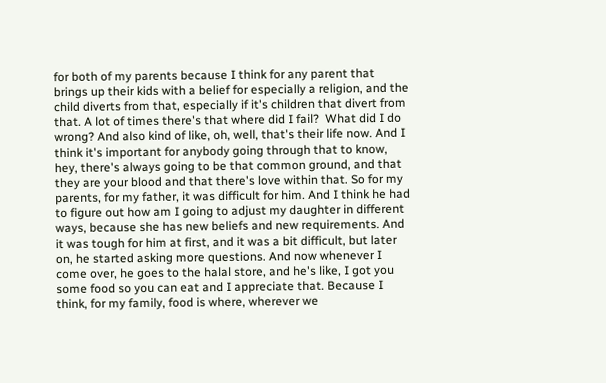for both of my parents because I think for any parent that brings up their kids with a belief for especially a religion, and the child diverts from that, especially if it's children that divert from that. A lot of times there's that where did I fail?  What did I do wrong? And also kind of like, oh, well, that's their life now. And I think it's important for anybody going through that to know, hey, there's always going to be that common ground, and that they are your blood and that there's love within that. So for my parents, for my father, it was difficult for him. And I think he had to figure out how am I going to adjust my daughter in different ways, because she has new beliefs and new requirements. And it was tough for him at first, and it was a bit difficult, but later on, he started asking more questions. And now whenever I come over, he goes to the halal store, and he's like, I got you some food so you can eat and I appreciate that. Because I think, for my family, food is where, wherever we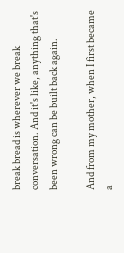break bread is wherever we break conversation. And it's like, anything that's been wrong can be built back again.

And from my mother, when I first became a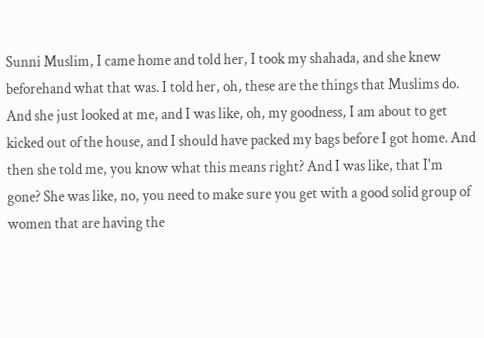Sunni Muslim, I came home and told her, I took my shahada, and she knew beforehand what that was. I told her, oh, these are the things that Muslims do. And she just looked at me, and I was like, oh, my goodness, I am about to get kicked out of the house, and I should have packed my bags before I got home. And then she told me, you know what this means right? And I was like, that I'm gone? She was like, no, you need to make sure you get with a good solid group of women that are having the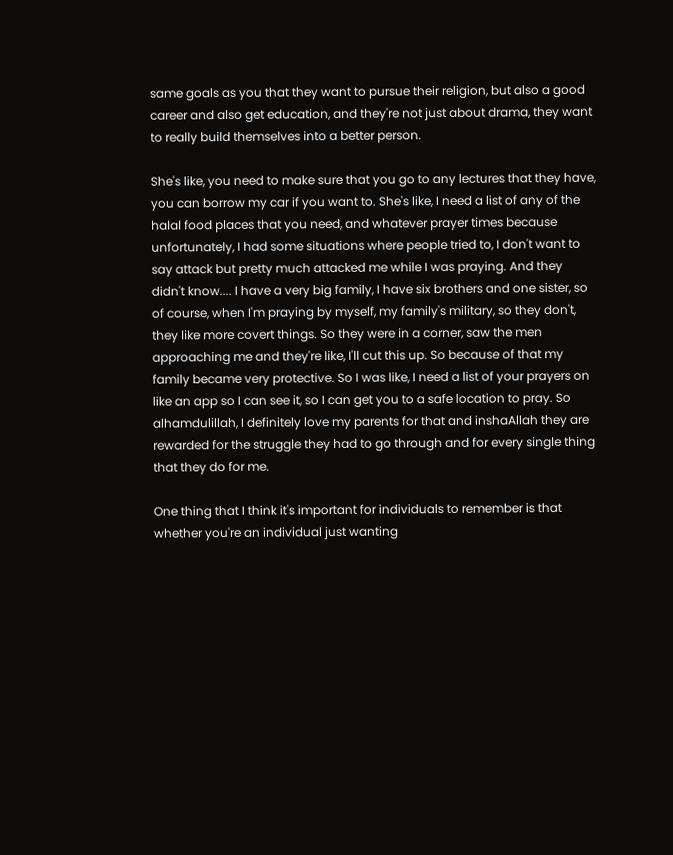same goals as you that they want to pursue their religion, but also a good career and also get education, and they're not just about drama, they want to really build themselves into a better person.

She's like, you need to make sure that you go to any lectures that they have, you can borrow my car if you want to. She's like, I need a list of any of the halal food places that you need, and whatever prayer times because unfortunately, I had some situations where people tried to, I don't want to say attack but pretty much attacked me while I was praying. And they didn't know.... I have a very big family, I have six brothers and one sister, so of course, when I'm praying by myself, my family's military, so they don't, they like more covert things. So they were in a corner, saw the men approaching me and they're like, I'll cut this up. So because of that my family became very protective. So I was like, I need a list of your prayers on like an app so I can see it, so I can get you to a safe location to pray. So alhamdulillah, I definitely love my parents for that and inshaAllah they are rewarded for the struggle they had to go through and for every single thing that they do for me.

One thing that I think it's important for individuals to remember is that whether you're an individual just wanting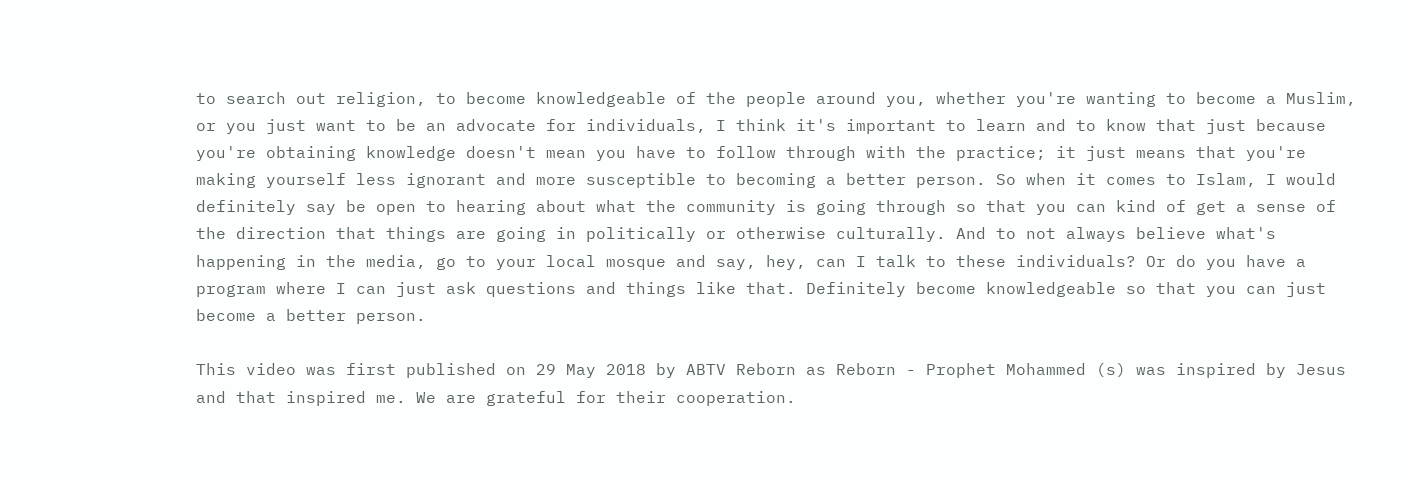to search out religion, to become knowledgeable of the people around you, whether you're wanting to become a Muslim, or you just want to be an advocate for individuals, I think it's important to learn and to know that just because you're obtaining knowledge doesn't mean you have to follow through with the practice; it just means that you're making yourself less ignorant and more susceptible to becoming a better person. So when it comes to Islam, I would definitely say be open to hearing about what the community is going through so that you can kind of get a sense of the direction that things are going in politically or otherwise culturally. And to not always believe what's happening in the media, go to your local mosque and say, hey, can I talk to these individuals? Or do you have a program where I can just ask questions and things like that. Definitely become knowledgeable so that you can just become a better person.

This video was first published on 29 May 2018 by ABTV Reborn as Reborn - Prophet Mohammed (s) was inspired by Jesus and that inspired me. We are grateful for their cooperation.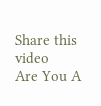Share this video
Are You A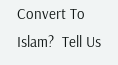Convert To Islam?  Tell Us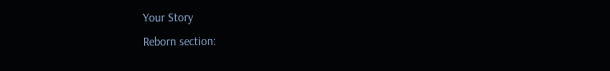Your Story
Reborn section: